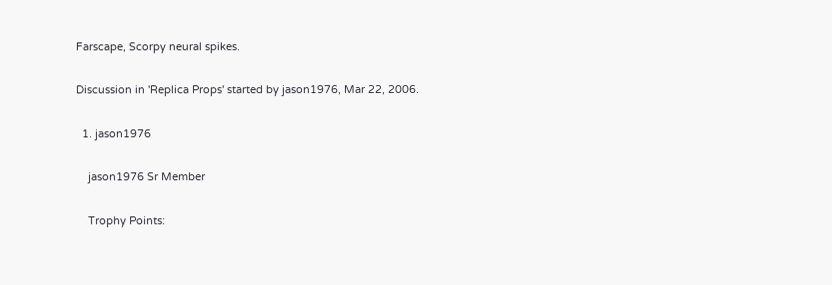Farscape, Scorpy neural spikes.

Discussion in 'Replica Props' started by jason1976, Mar 22, 2006.

  1. jason1976

    jason1976 Sr Member

    Trophy Points: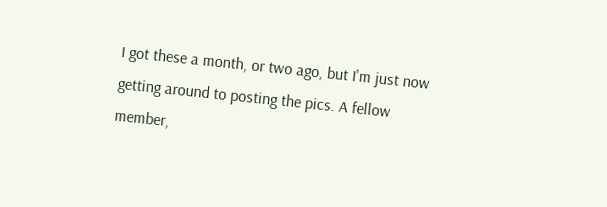I got these a month, or two ago, but I'm just now getting around to posting the pics. A fellow member,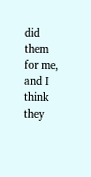did them for me, and I think they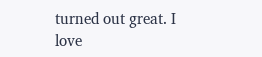turned out great. I love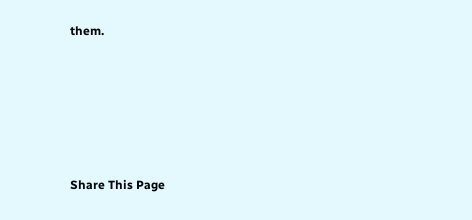them.





Share This Page